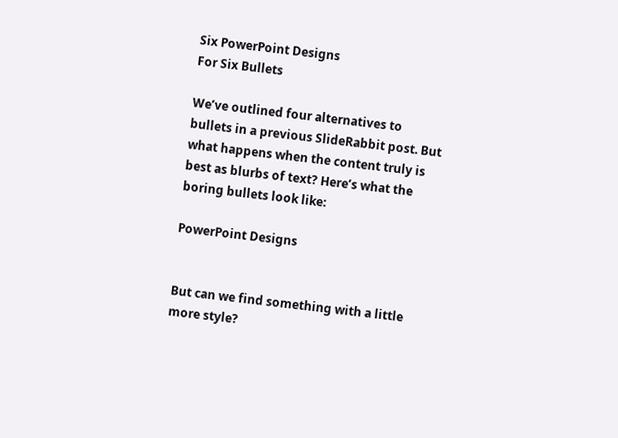Six PowerPoint Designs
For Six Bullets

We’ve outlined four alternatives to bullets in a previous SlideRabbit post. But what happens when the content truly is best as blurbs of text? Here’s what the boring bullets look like:

PowerPoint Designs


But can we find something with a little more style?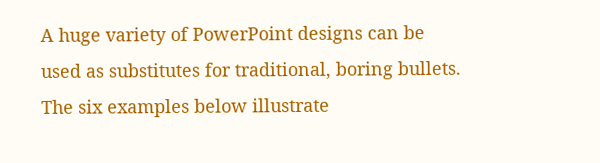A huge variety of PowerPoint designs can be used as substitutes for traditional, boring bullets. The six examples below illustrate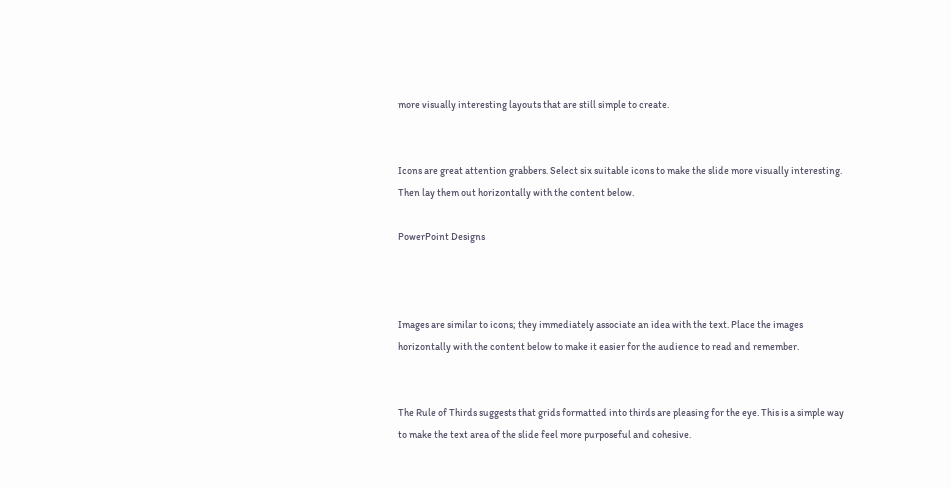more visually interesting layouts that are still simple to create.


Icons are great attention grabbers. Select six suitable icons to make the slide more visually interesting. Then lay them out horizontally with the content below.

PowerPoint Designs



Images are similar to icons; they immediately associate an idea with the text. Place the images horizontally with the content below to make it easier for the audience to read and remember.


The Rule of Thirds suggests that grids formatted into thirds are pleasing for the eye. This is a simple way to make the text area of the slide feel more purposeful and cohesive.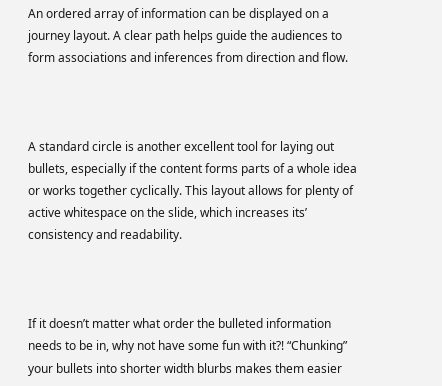An ordered array of information can be displayed on a journey layout. A clear path helps guide the audiences to form associations and inferences from direction and flow.



A standard circle is another excellent tool for laying out bullets, especially if the content forms parts of a whole idea or works together cyclically. This layout allows for plenty of active whitespace on the slide, which increases its’ consistency and readability.



If it doesn’t matter what order the bulleted information needs to be in, why not have some fun with it?! “Chunking” your bullets into shorter width blurbs makes them easier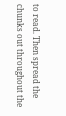to read. Then spread the chunks out throughout the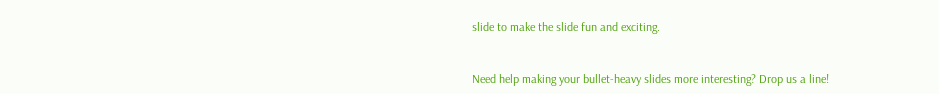slide to make the slide fun and exciting.


Need help making your bullet-heavy slides more interesting? Drop us a line!